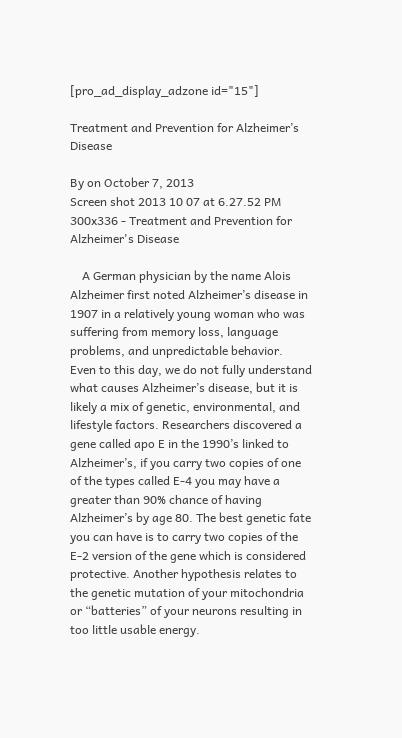[pro_ad_display_adzone id="15"]

Treatment and Prevention for Alzheimer’s Disease

By on October 7, 2013
Screen shot 2013 10 07 at 6.27.52 PM 300x336 - Treatment and Prevention for Alzheimer's Disease

    A German physician by the name Alois Alzheimer first noted Alzheimer’s disease in 1907 in a relatively young woman who was suffering from memory loss, language problems, and unpredictable behavior.  Even to this day, we do not fully understand what causes Alzheimer’s disease, but it is likely a mix of genetic, environmental, and lifestyle factors. Researchers discovered a gene called apo E in the 1990’s linked to Alzheimer’s, if you carry two copies of one of the types called E-4 you may have a greater than 90% chance of having Alzheimer’s by age 80. The best genetic fate you can have is to carry two copies of the E-2 version of the gene which is considered protective. Another hypothesis relates to the genetic mutation of your mitochondria or “batteries” of your neurons resulting in too little usable energy.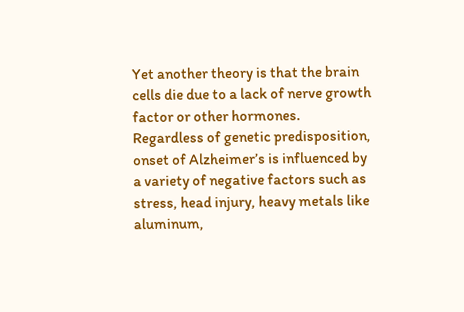Yet another theory is that the brain cells die due to a lack of nerve growth factor or other hormones. Regardless of genetic predisposition, onset of Alzheimer’s is influenced by a variety of negative factors such as stress, head injury, heavy metals like aluminum,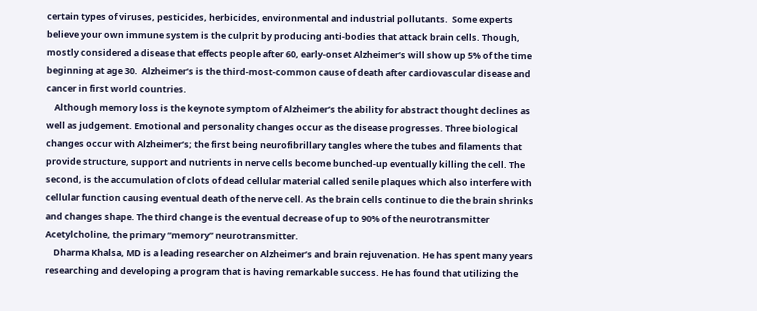certain types of viruses, pesticides, herbicides, environmental and industrial pollutants.  Some experts believe your own immune system is the culprit by producing anti-bodies that attack brain cells. Though, mostly considered a disease that effects people after 60, early-onset Alzheimer’s will show up 5% of the time beginning at age 30.  Alzheimer’s is the third-most-common cause of death after cardiovascular disease and cancer in first world countries.
    Although memory loss is the keynote symptom of Alzheimer’s the ability for abstract thought declines as well as judgement. Emotional and personality changes occur as the disease progresses. Three biological changes occur with Alzheimer’s; the first being neurofibrillary tangles where the tubes and filaments that provide structure, support and nutrients in nerve cells become bunched-up eventually killing the cell. The second, is the accumulation of clots of dead cellular material called senile plaques which also interfere with cellular function causing eventual death of the nerve cell. As the brain cells continue to die the brain shrinks and changes shape. The third change is the eventual decrease of up to 90% of the neurotransmitter Acetylcholine, the primary “memory” neurotransmitter.
    Dharma Khalsa, MD is a leading researcher on Alzheimer’s and brain rejuvenation. He has spent many years researching and developing a program that is having remarkable success. He has found that utilizing the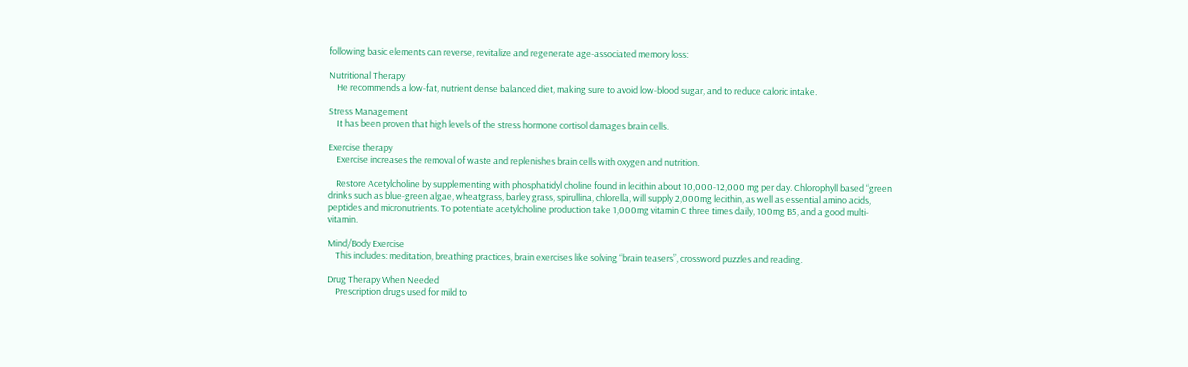following basic elements can reverse, revitalize and regenerate age-associated memory loss:

Nutritional Therapy
    He recommends a low-fat, nutrient dense balanced diet, making sure to avoid low-blood sugar, and to reduce caloric intake.

Stress Management
    It has been proven that high levels of the stress hormone cortisol damages brain cells.

Exercise therapy
    Exercise increases the removal of waste and replenishes brain cells with oxygen and nutrition.

    Restore Acetylcholine by supplementing with phosphatidyl choline found in lecithin about 10,000-12,000 mg per day. Chlorophyll based “green drinks such as blue-green algae, wheatgrass, barley grass, spirullina, chlorella, will supply 2,000mg lecithin, as well as essential amino acids, peptides and micronutrients. To potentiate acetylcholine production take 1,000mg vitamin C three times daily, 100mg B5, and a good multi-vitamin.

Mind/Body Exercise
    This includes: meditation, breathing practices, brain exercises like solving “brain teasers”, crossword puzzles and reading.

Drug Therapy When Needed
    Prescription drugs used for mild to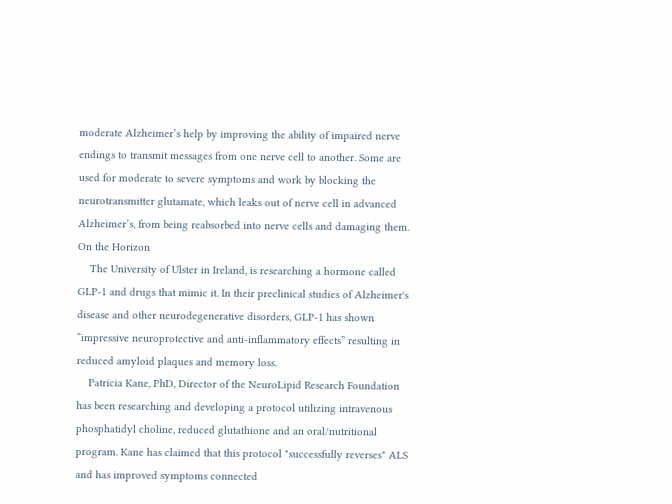moderate Alzheimer’s help by improving the ability of impaired nerve endings to transmit messages from one nerve cell to another. Some are used for moderate to severe symptoms and work by blocking the neurotransmitter glutamate, which leaks out of nerve cell in advanced Alzheimer’s, from being reabsorbed into nerve cells and damaging them.
On the Horizon
    The University of Ulster in Ireland, is researching a hormone called GLP-1 and drugs that mimic it. In their preclinical studies of Alzheimer's disease and other neurodegenerative disorders, GLP-1 has shown “impressive neuroprotective and anti-inflammatory effects” resulting in reduced amyloid plaques and memory loss.
    Patricia Kane, PhD, Director of the NeuroLipid Research Foundation has been researching and developing a protocol utilizing intravenous phosphatidyl choline, reduced glutathione and an oral/nutritional program. Kane has claimed that this protocol "successfully reverses" ALS and has improved symptoms connected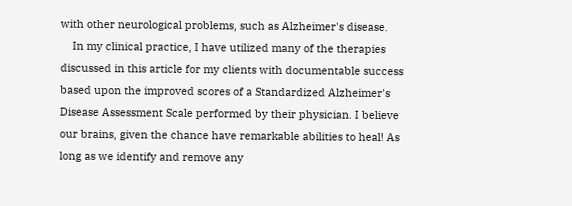with other neurological problems, such as Alzheimer's disease.
    In my clinical practice, I have utilized many of the therapies discussed in this article for my clients with documentable success based upon the improved scores of a Standardized Alzheimer's Disease Assessment Scale performed by their physician. I believe our brains, given the chance have remarkable abilities to heal! As long as we identify and remove any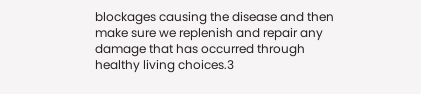blockages causing the disease and then make sure we replenish and repair any damage that has occurred through healthy living choices.3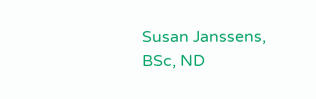Susan Janssens, BSc, ND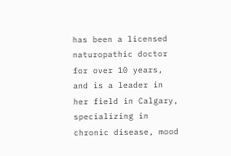has been a licensed naturopathic doctor for over 10 years, and is a leader in her field in Calgary, specializing in chronic disease, mood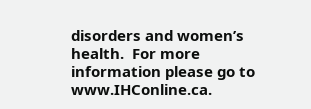disorders and women’s health.  For more information please go to www.IHConline.ca.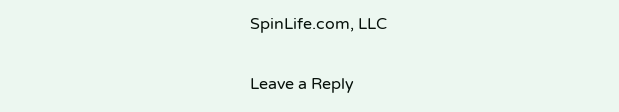SpinLife.com, LLC

Leave a Reply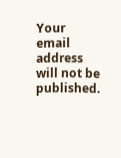Your email address will not be published.